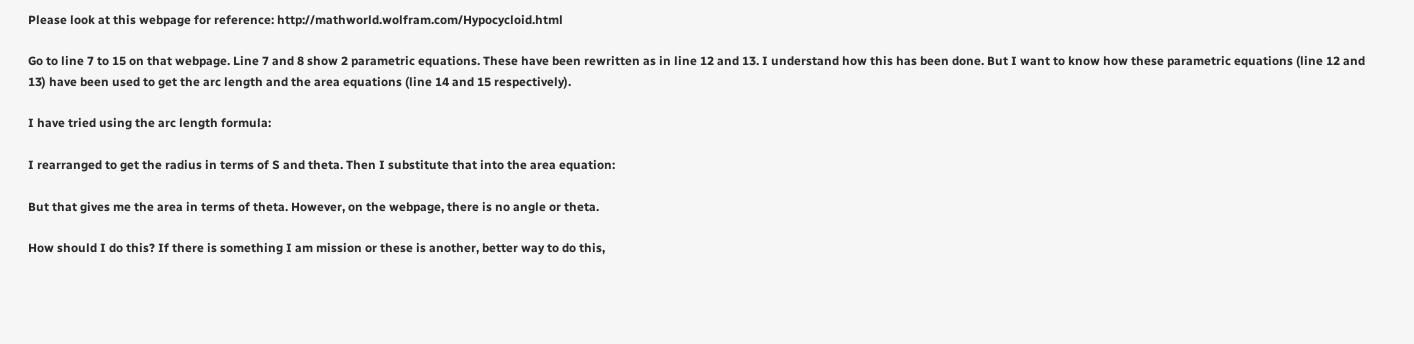Please look at this webpage for reference: http://mathworld.wolfram.com/Hypocycloid.html

Go to line 7 to 15 on that webpage. Line 7 and 8 show 2 parametric equations. These have been rewritten as in line 12 and 13. I understand how this has been done. But I want to know how these parametric equations (line 12 and 13) have been used to get the arc length and the area equations (line 14 and 15 respectively).

I have tried using the arc length formula:

I rearranged to get the radius in terms of S and theta. Then I substitute that into the area equation:

But that gives me the area in terms of theta. However, on the webpage, there is no angle or theta.

How should I do this? If there is something I am mission or these is another, better way to do this,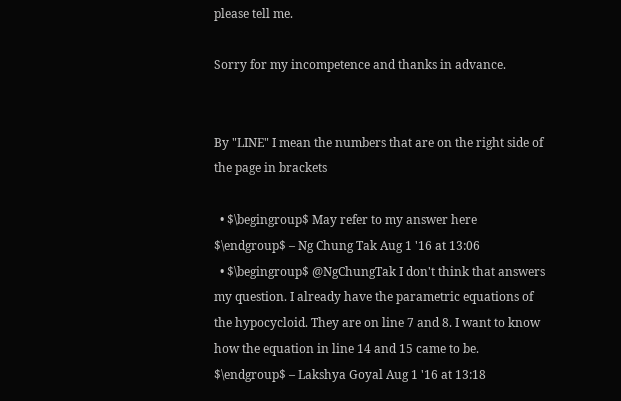please tell me.

Sorry for my incompetence and thanks in advance.


By "LINE" I mean the numbers that are on the right side of the page in brackets

  • $\begingroup$ May refer to my answer here $\endgroup$ – Ng Chung Tak Aug 1 '16 at 13:06
  • $\begingroup$ @NgChungTak I don't think that answers my question. I already have the parametric equations of the hypocycloid. They are on line 7 and 8. I want to know how the equation in line 14 and 15 came to be. $\endgroup$ – Lakshya Goyal Aug 1 '16 at 13:18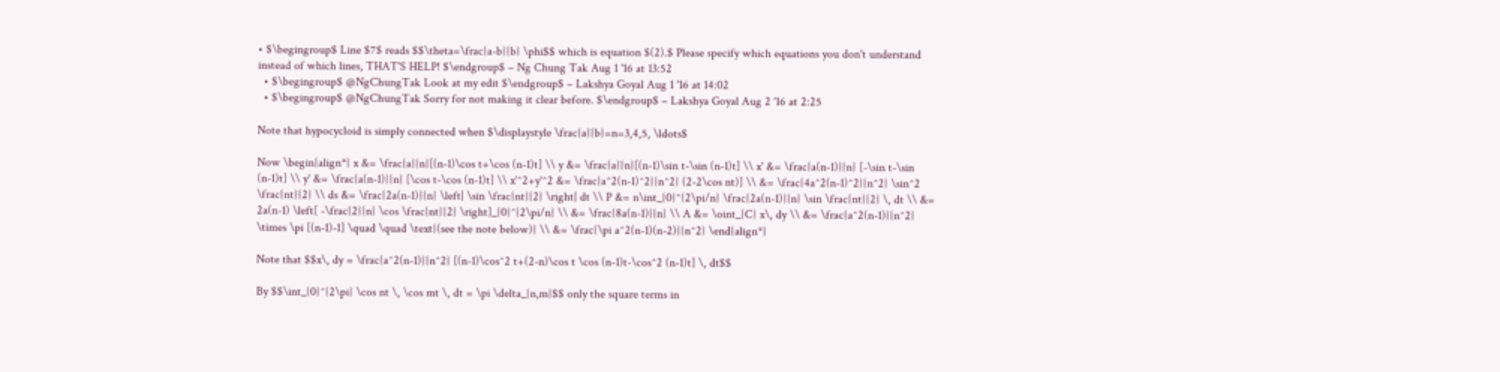• $\begingroup$ Line $7$ reads $$\theta=\frac{a-b}{b} \phi$$ which is equation $(2).$ Please specify which equations you don't understand instead of which lines, THAT'S HELP! $\endgroup$ – Ng Chung Tak Aug 1 '16 at 13:52
  • $\begingroup$ @NgChungTak Look at my edit $\endgroup$ – Lakshya Goyal Aug 1 '16 at 14:02
  • $\begingroup$ @NgChungTak Sorry for not making it clear before. $\endgroup$ – Lakshya Goyal Aug 2 '16 at 2:25

Note that hypocycloid is simply connected when $\displaystyle \frac{a}{b}=n=3,4,5, \ldots$

Now \begin{align*} x &= \frac{a}{n}[(n-1)\cos t+\cos (n-1)t] \\ y &= \frac{a}{n}[(n-1)\sin t-\sin (n-1)t] \\ x' &= \frac{a(n-1)}{n} [-\sin t-\sin (n-1)t] \\ y' &= \frac{a(n-1)}{n} [\cos t-\cos (n-1)t] \\ x'^2+y'^2 &= \frac{a^2(n-1)^2}{n^2} (2-2\cos nt)] \\ &= \frac{4a^2(n-1)^2}{n^2} \sin^2 \frac{nt}{2} \\ ds &= \frac{2a(n-1)}{n} \left| \sin \frac{nt}{2} \right| dt \\ P &= n\int_{0}^{2\pi/n} \frac{2a(n-1)}{n} \sin \frac{nt}{2} \, dt \\ &= 2a(n-1) \left[ -\frac{2}{n} \cos \frac{nt}{2} \right]_{0}^{2\pi/n} \\ &= \frac{8a(n-1)}{n} \\ A &= \oint_{C} x\, dy \\ &= \frac{a^2(n-1)}{n^2} \times \pi [(n-1)-1] \quad \quad \text{(see the note below)} \\ &= \frac{\pi a^2(n-1)(n-2)}{n^2} \end{align*}

Note that $$x\, dy = \frac{a^2(n-1)}{n^2} [(n-1)\cos^2 t+(2-n)\cos t \cos (n-1)t-\cos^2 (n-1)t] \, dt$$

By $$\int_{0}^{2\pi} \cos nt \, \cos mt \, dt = \pi \delta_{n,m}$$ only the square terms in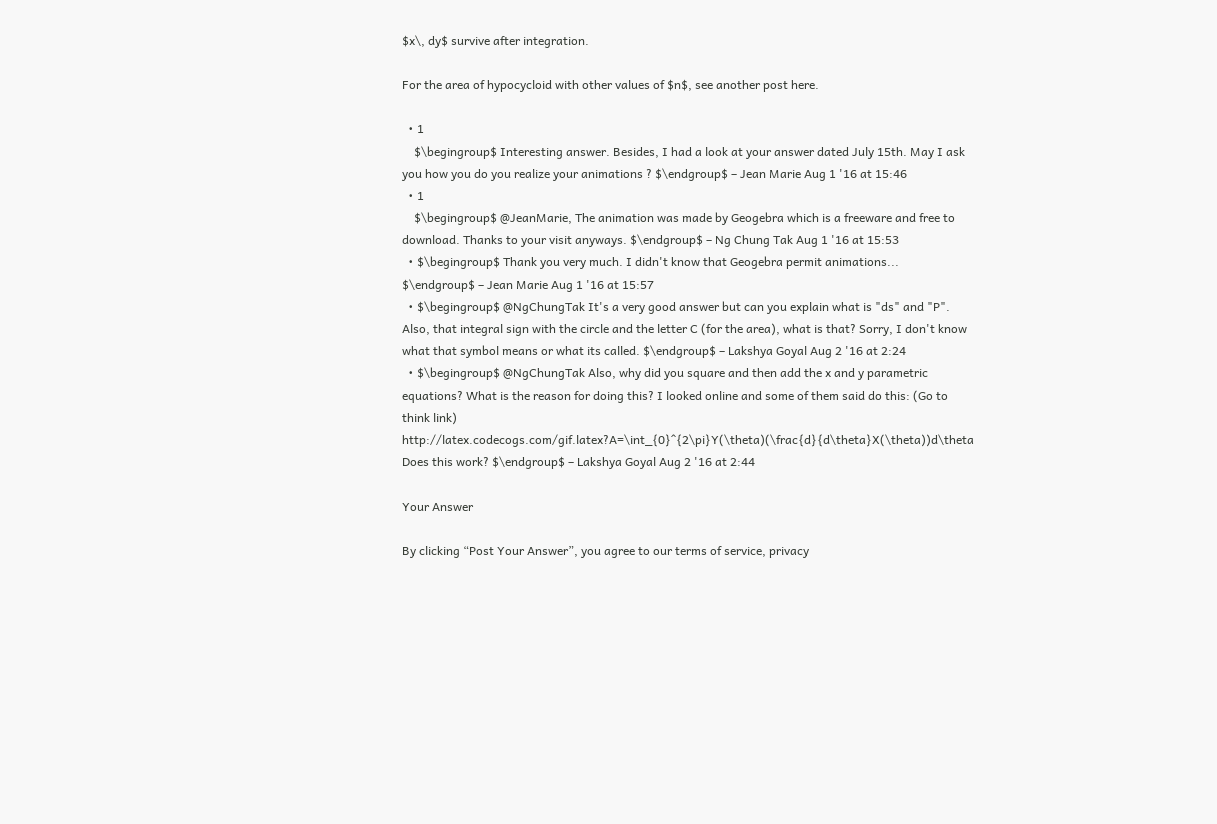$x\, dy$ survive after integration.

For the area of hypocycloid with other values of $n$, see another post here.

  • 1
    $\begingroup$ Interesting answer. Besides, I had a look at your answer dated July 15th. May I ask you how you do you realize your animations ? $\endgroup$ – Jean Marie Aug 1 '16 at 15:46
  • 1
    $\begingroup$ @JeanMarie, The animation was made by Geogebra which is a freeware and free to download. Thanks to your visit anyways. $\endgroup$ – Ng Chung Tak Aug 1 '16 at 15:53
  • $\begingroup$ Thank you very much. I didn't know that Geogebra permit animations... $\endgroup$ – Jean Marie Aug 1 '16 at 15:57
  • $\begingroup$ @NgChungTak It's a very good answer but can you explain what is "ds" and "P". Also, that integral sign with the circle and the letter C (for the area), what is that? Sorry, I don't know what that symbol means or what its called. $\endgroup$ – Lakshya Goyal Aug 2 '16 at 2:24
  • $\begingroup$ @NgChungTak Also, why did you square and then add the x and y parametric equations? What is the reason for doing this? I looked online and some of them said do this: (Go to think link) http://latex.codecogs.com/gif.latex?A=\int_{0}^{2\pi}Y(\theta)(\frac{d}{d\theta}X(\theta))d\theta Does this work? $\endgroup$ – Lakshya Goyal Aug 2 '16 at 2:44

Your Answer

By clicking “Post Your Answer”, you agree to our terms of service, privacy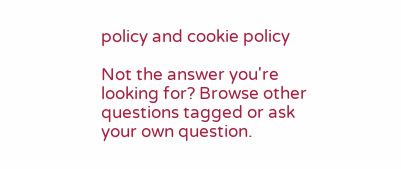policy and cookie policy

Not the answer you're looking for? Browse other questions tagged or ask your own question.